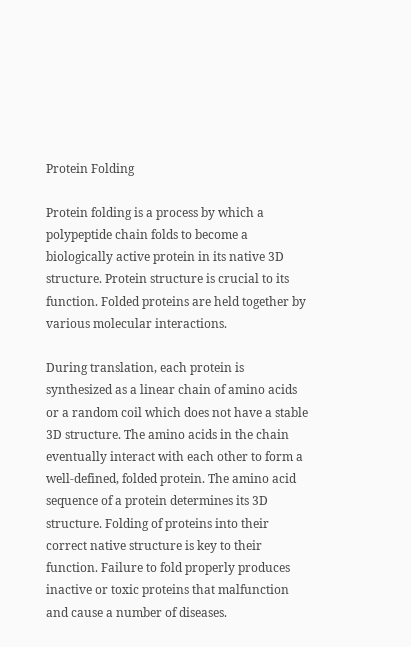Protein Folding

Protein folding is a process by which a polypeptide chain folds to become a biologically active protein in its native 3D structure. Protein structure is crucial to its function. Folded proteins are held together by various molecular interactions.

During translation, each protein is synthesized as a linear chain of amino acids or a random coil which does not have a stable 3D structure. The amino acids in the chain eventually interact with each other to form a well-defined, folded protein. The amino acid sequence of a protein determines its 3D structure. Folding of proteins into their correct native structure is key to their function. Failure to fold properly produces inactive or toxic proteins that malfunction and cause a number of diseases.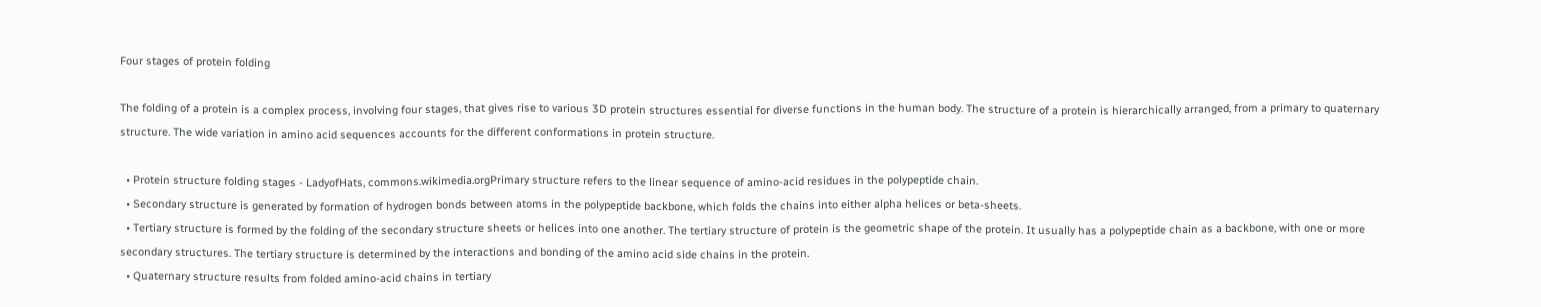Four stages of protein folding

The folding of a protein is a complex process, involving four stages, that gives rise to various 3D protein structures essential for diverse functions in the human body. The structure of a protein is hierarchically arranged, from a primary to quaternary structure. The wide variation in amino acid sequences accounts for the different conformations in protein structure.

  • Protein structure folding stages - LadyofHats, commons.wikimedia.orgPrimary structure refers to the linear sequence of amino-acid residues in the polypeptide chain.
  • Secondary structure is generated by formation of hydrogen bonds between atoms in the polypeptide backbone, which folds the chains into either alpha helices or beta-sheets.
  • Tertiary structure is formed by the folding of the secondary structure sheets or helices into one another. The tertiary structure of protein is the geometric shape of the protein. It usually has a polypeptide chain as a backbone, with one or more secondary structures. The tertiary structure is determined by the interactions and bonding of the amino acid side chains in the protein.
  • Quaternary structure results from folded amino-acid chains in tertiary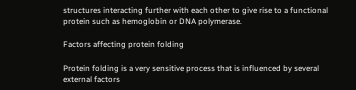structures interacting further with each other to give rise to a functional protein such as hemoglobin or DNA polymerase.

Factors affecting protein folding

Protein folding is a very sensitive process that is influenced by several external factors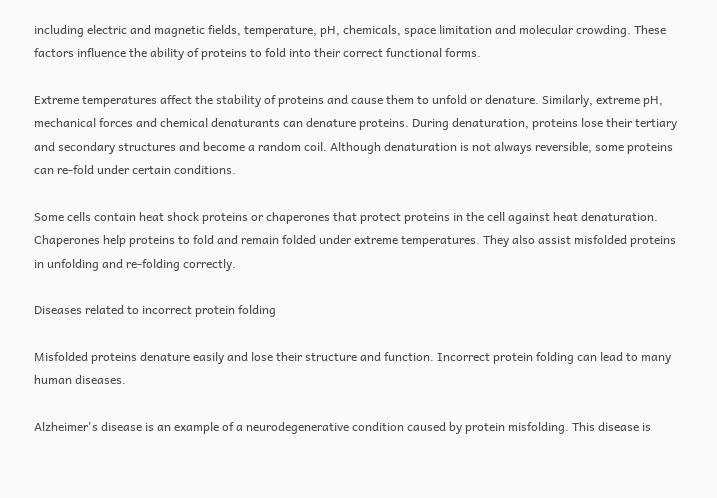including electric and magnetic fields, temperature, pH, chemicals, space limitation and molecular crowding. These factors influence the ability of proteins to fold into their correct functional forms.

Extreme temperatures affect the stability of proteins and cause them to unfold or denature. Similarly, extreme pH, mechanical forces and chemical denaturants can denature proteins. During denaturation, proteins lose their tertiary and secondary structures and become a random coil. Although denaturation is not always reversible, some proteins can re-fold under certain conditions.

Some cells contain heat shock proteins or chaperones that protect proteins in the cell against heat denaturation. Chaperones help proteins to fold and remain folded under extreme temperatures. They also assist misfolded proteins in unfolding and re-folding correctly.

Diseases related to incorrect protein folding

Misfolded proteins denature easily and lose their structure and function. Incorrect protein folding can lead to many human diseases.

Alzheimer's disease is an example of a neurodegenerative condition caused by protein misfolding. This disease is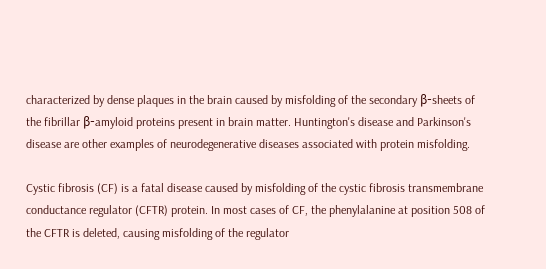characterized by dense plaques in the brain caused by misfolding of the secondary β-sheets of the fibrillar β-amyloid proteins present in brain matter. Huntington's disease and Parkinson's disease are other examples of neurodegenerative diseases associated with protein misfolding.

Cystic fibrosis (CF) is a fatal disease caused by misfolding of the cystic fibrosis transmembrane conductance regulator (CFTR) protein. In most cases of CF, the phenylalanine at position 508 of the CFTR is deleted, causing misfolding of the regulator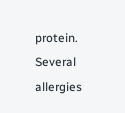protein. Several allergies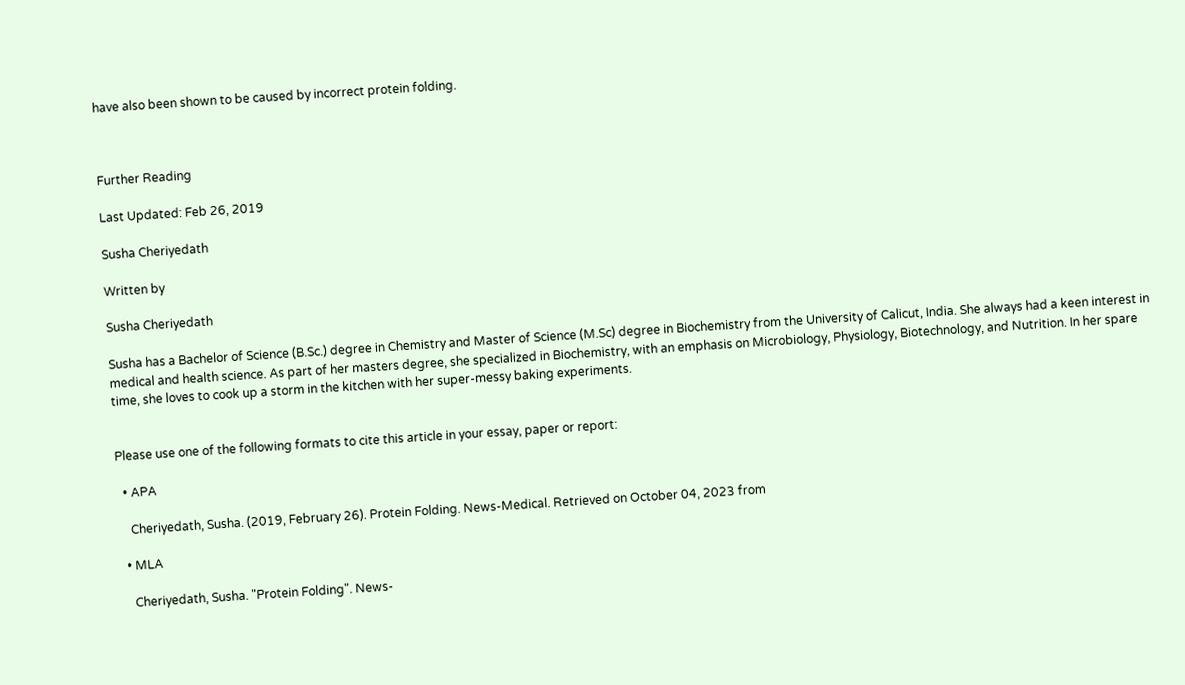have also been shown to be caused by incorrect protein folding.



Further Reading

Last Updated: Feb 26, 2019

Susha Cheriyedath

Written by

Susha Cheriyedath

Susha has a Bachelor of Science (B.Sc.) degree in Chemistry and Master of Science (M.Sc) degree in Biochemistry from the University of Calicut, India. She always had a keen interest in medical and health science. As part of her masters degree, she specialized in Biochemistry, with an emphasis on Microbiology, Physiology, Biotechnology, and Nutrition. In her spare time, she loves to cook up a storm in the kitchen with her super-messy baking experiments.


Please use one of the following formats to cite this article in your essay, paper or report:

  • APA

    Cheriyedath, Susha. (2019, February 26). Protein Folding. News-Medical. Retrieved on October 04, 2023 from

  • MLA

    Cheriyedath, Susha. "Protein Folding". News-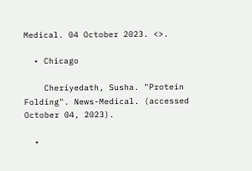Medical. 04 October 2023. <>.

  • Chicago

    Cheriyedath, Susha. "Protein Folding". News-Medical. (accessed October 04, 2023).

  •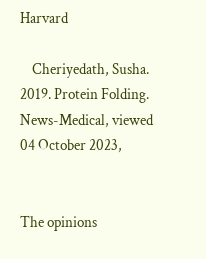Harvard

    Cheriyedath, Susha. 2019. Protein Folding. News-Medical, viewed 04 October 2023,


The opinions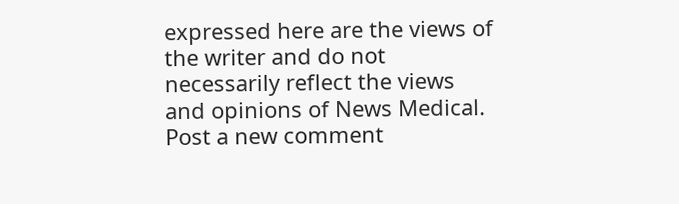expressed here are the views of the writer and do not necessarily reflect the views and opinions of News Medical.
Post a new comment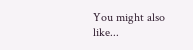You might also like...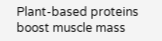Plant-based proteins boost muscle mass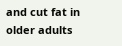and cut fat in older adults